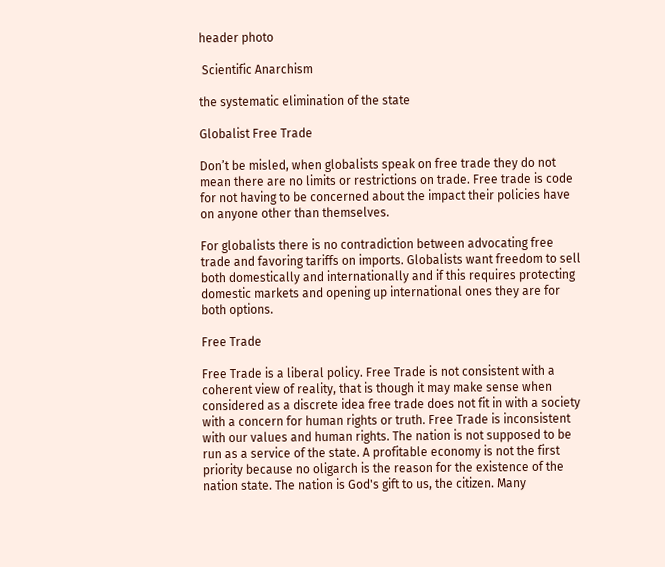header photo

 Scientific Anarchism

the systematic elimination of the state

Globalist Free Trade

Don’t be misled, when globalists speak on free trade they do not mean there are no limits or restrictions on trade. Free trade is code for not having to be concerned about the impact their policies have on anyone other than themselves.

For globalists there is no contradiction between advocating free trade and favoring tariffs on imports. Globalists want freedom to sell both domestically and internationally and if this requires protecting domestic markets and opening up international ones they are for both options.

Free Trade

Free Trade is a liberal policy. Free Trade is not consistent with a coherent view of reality, that is though it may make sense when considered as a discrete idea free trade does not fit in with a society with a concern for human rights or truth. Free Trade is inconsistent with our values and human rights. The nation is not supposed to be run as a service of the state. A profitable economy is not the first priority because no oligarch is the reason for the existence of the nation state. The nation is God's gift to us, the citizen. Many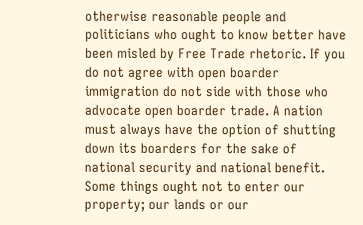otherwise reasonable people and politicians who ought to know better have been misled by Free Trade rhetoric. If you do not agree with open boarder immigration do not side with those who advocate open boarder trade. A nation must always have the option of shutting down its boarders for the sake of national security and national benefit. Some things ought not to enter our property; our lands or our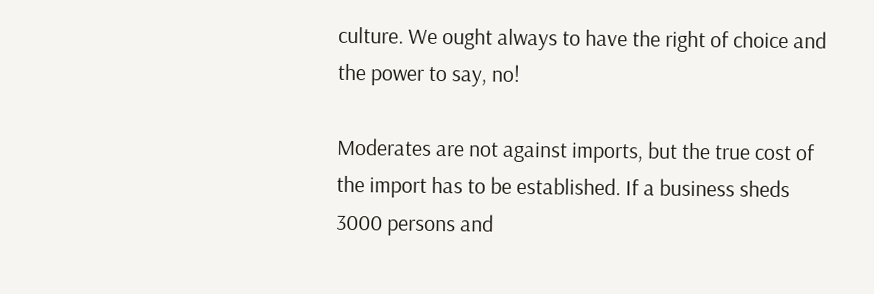culture. We ought always to have the right of choice and the power to say, no!

Moderates are not against imports, but the true cost of the import has to be established. If a business sheds 3000 persons and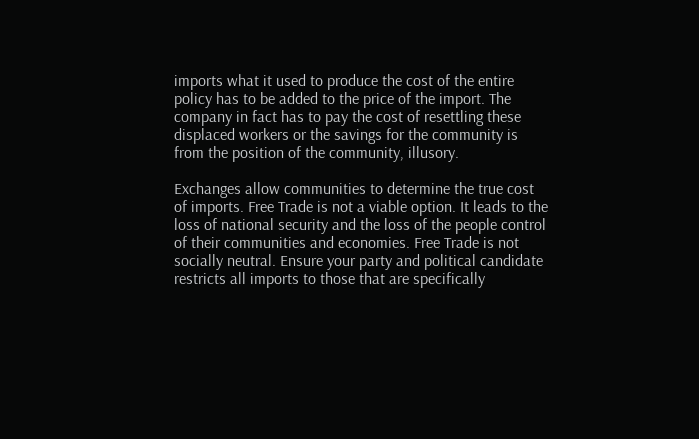imports what it used to produce the cost of the entire policy has to be added to the price of the import. The company in fact has to pay the cost of resettling these displaced workers or the savings for the community is from the position of the community, illusory.

Exchanges allow communities to determine the true cost of imports. Free Trade is not a viable option. It leads to the loss of national security and the loss of the people control of their communities and economies. Free Trade is not socially neutral. Ensure your party and political candidate restricts all imports to those that are specifically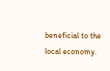beneficial to the local economy.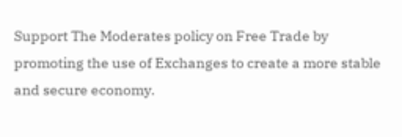Support The Moderates policy on Free Trade by promoting the use of Exchanges to create a more stable and secure economy.